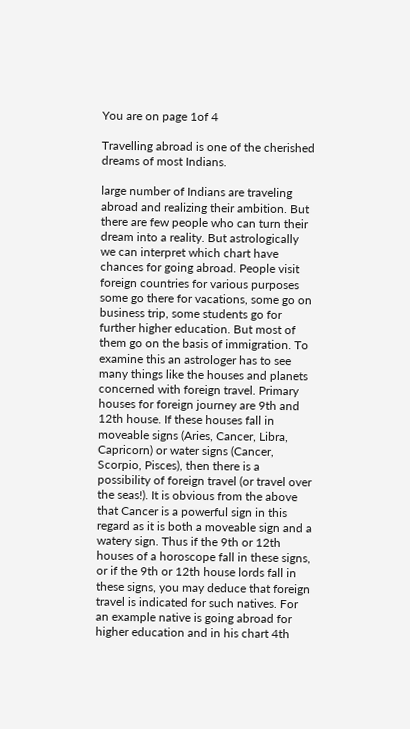You are on page 1of 4

Travelling abroad is one of the cherished dreams of most Indians.

large number of Indians are traveling abroad and realizing their ambition. But there are few people who can turn their dream into a reality. But astrologically we can interpret which chart have chances for going abroad. People visit foreign countries for various purposes some go there for vacations, some go on business trip, some students go for further higher education. But most of them go on the basis of immigration. To examine this an astrologer has to see many things like the houses and planets concerned with foreign travel. Primary houses for foreign journey are 9th and 12th house. If these houses fall in moveable signs (Aries, Cancer, Libra, Capricorn) or water signs (Cancer, Scorpio, Pisces), then there is a possibility of foreign travel (or travel over the seas!). It is obvious from the above that Cancer is a powerful sign in this regard as it is both a moveable sign and a watery sign. Thus if the 9th or 12th houses of a horoscope fall in these signs, or if the 9th or 12th house lords fall in these signs, you may deduce that foreign travel is indicated for such natives. For an example native is going abroad for higher education and in his chart 4th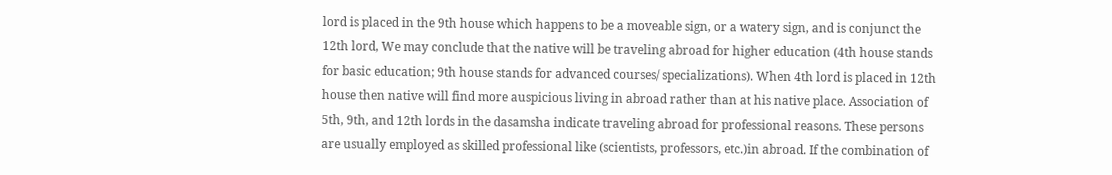lord is placed in the 9th house which happens to be a moveable sign, or a watery sign, and is conjunct the 12th lord, We may conclude that the native will be traveling abroad for higher education (4th house stands for basic education; 9th house stands for advanced courses/ specializations). When 4th lord is placed in 12th house then native will find more auspicious living in abroad rather than at his native place. Association of 5th, 9th, and 12th lords in the dasamsha indicate traveling abroad for professional reasons. These persons are usually employed as skilled professional like (scientists, professors, etc.)in abroad. If the combination of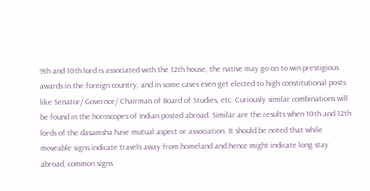9th and 10th lord is associated with the 12th house, the native may go on to win prestigious awards in the foreign country, and in some cases even get elected to high constitutional posts like Senator/ Governor/ Chairman of Board of Studies, etc. Curiously similar combinations will be found in the horoscopes of Indian posted abroad. Similar are the results when 10th and 12th lords of the dasamsha have mutual aspect or association. It should be noted that while moveable signs indicate travels away from homeland and hence might indicate long stay abroad, common signs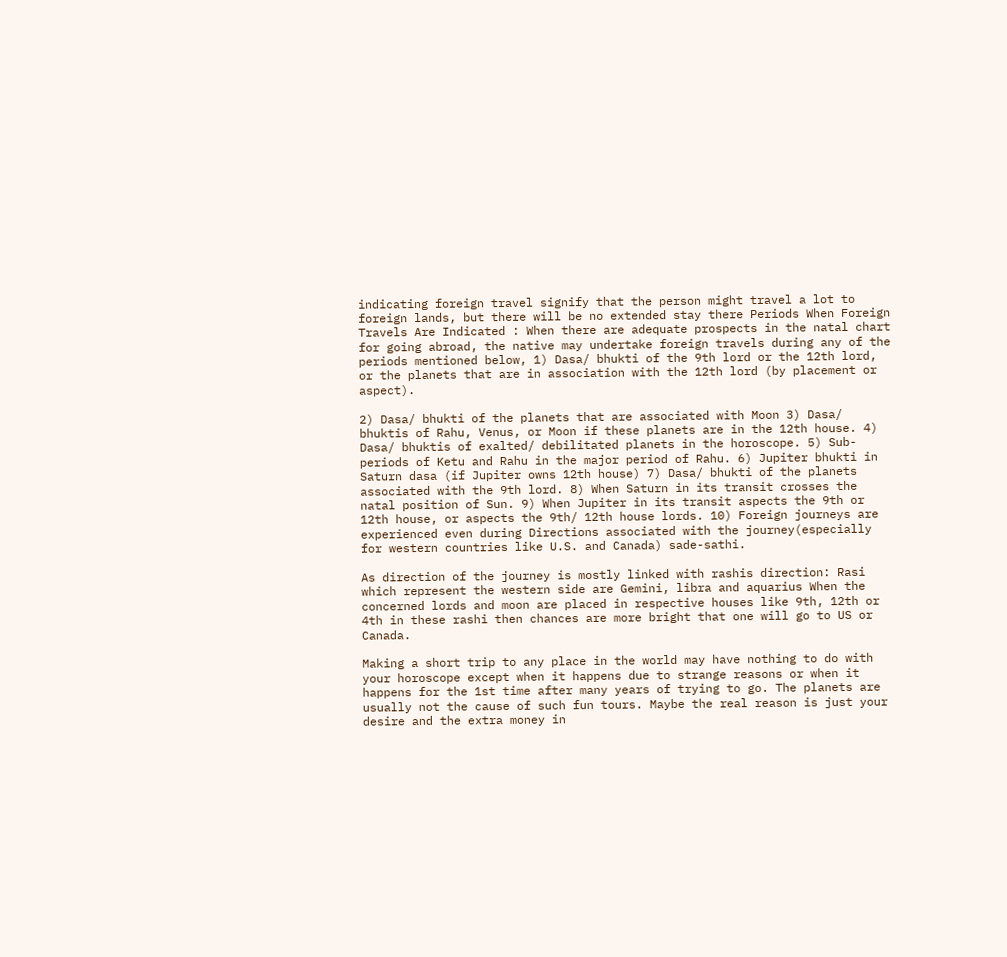indicating foreign travel signify that the person might travel a lot to foreign lands, but there will be no extended stay there Periods When Foreign Travels Are Indicated : When there are adequate prospects in the natal chart for going abroad, the native may undertake foreign travels during any of the periods mentioned below, 1) Dasa/ bhukti of the 9th lord or the 12th lord, or the planets that are in association with the 12th lord (by placement or aspect).

2) Dasa/ bhukti of the planets that are associated with Moon 3) Dasa/ bhuktis of Rahu, Venus, or Moon if these planets are in the 12th house. 4) Dasa/ bhuktis of exalted/ debilitated planets in the horoscope. 5) Sub-periods of Ketu and Rahu in the major period of Rahu. 6) Jupiter bhukti in Saturn dasa (if Jupiter owns 12th house) 7) Dasa/ bhukti of the planets associated with the 9th lord. 8) When Saturn in its transit crosses the natal position of Sun. 9) When Jupiter in its transit aspects the 9th or 12th house, or aspects the 9th/ 12th house lords. 10) Foreign journeys are experienced even during Directions associated with the journey(especially for western countries like U.S. and Canada) sade-sathi.

As direction of the journey is mostly linked with rashis direction: Rasi which represent the western side are Gemini, libra and aquarius When the concerned lords and moon are placed in respective houses like 9th, 12th or 4th in these rashi then chances are more bright that one will go to US or Canada.

Making a short trip to any place in the world may have nothing to do with your horoscope except when it happens due to strange reasons or when it happens for the 1st time after many years of trying to go. The planets are usually not the cause of such fun tours. Maybe the real reason is just your desire and the extra money in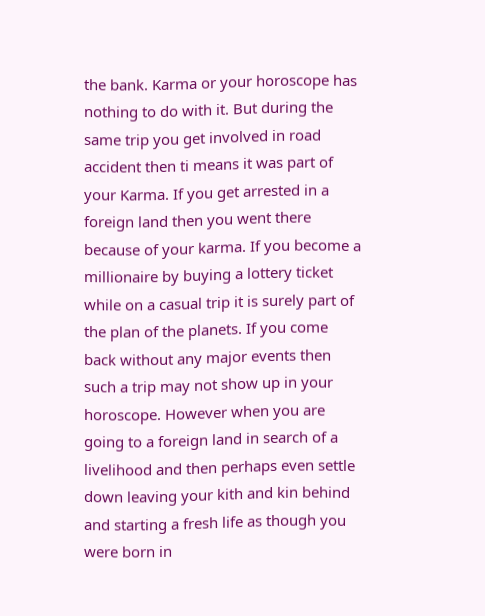the bank. Karma or your horoscope has nothing to do with it. But during the same trip you get involved in road accident then ti means it was part of your Karma. If you get arrested in a foreign land then you went there because of your karma. If you become a millionaire by buying a lottery ticket while on a casual trip it is surely part of the plan of the planets. If you come back without any major events then such a trip may not show up in your horoscope. However when you are going to a foreign land in search of a livelihood and then perhaps even settle down leaving your kith and kin behind and starting a fresh life as though you were born in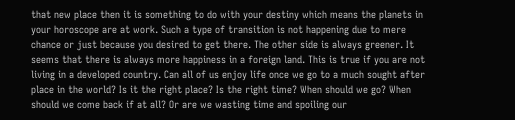that new place then it is something to do with your destiny which means the planets in your horoscope are at work. Such a type of transition is not happening due to mere chance or just because you desired to get there. The other side is always greener. It seems that there is always more happiness in a foreign land. This is true if you are not living in a developed country. Can all of us enjoy life once we go to a much sought after place in the world? Is it the right place? Is the right time? When should we go? When should we come back if at all? Or are we wasting time and spoiling our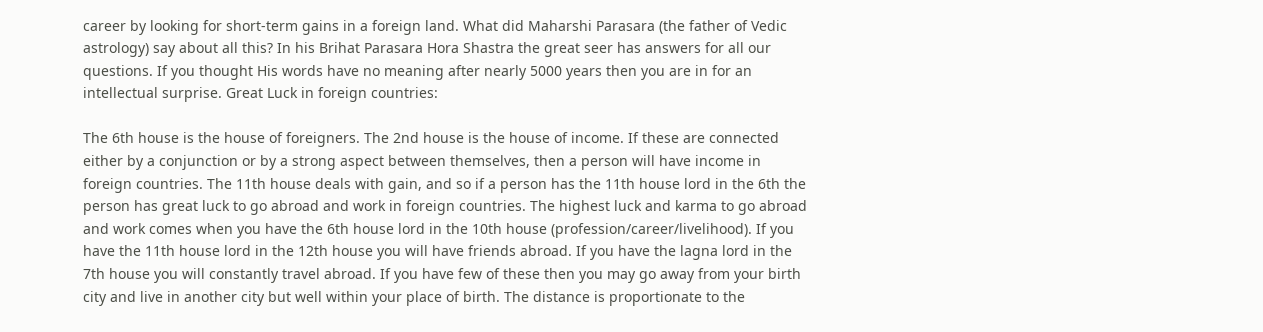career by looking for short-term gains in a foreign land. What did Maharshi Parasara (the father of Vedic astrology) say about all this? In his Brihat Parasara Hora Shastra the great seer has answers for all our questions. If you thought His words have no meaning after nearly 5000 years then you are in for an intellectual surprise. Great Luck in foreign countries:

The 6th house is the house of foreigners. The 2nd house is the house of income. If these are connected either by a conjunction or by a strong aspect between themselves, then a person will have income in foreign countries. The 11th house deals with gain, and so if a person has the 11th house lord in the 6th the person has great luck to go abroad and work in foreign countries. The highest luck and karma to go abroad and work comes when you have the 6th house lord in the 10th house (profession/career/livelihood). If you have the 11th house lord in the 12th house you will have friends abroad. If you have the lagna lord in the 7th house you will constantly travel abroad. If you have few of these then you may go away from your birth city and live in another city but well within your place of birth. The distance is proportionate to the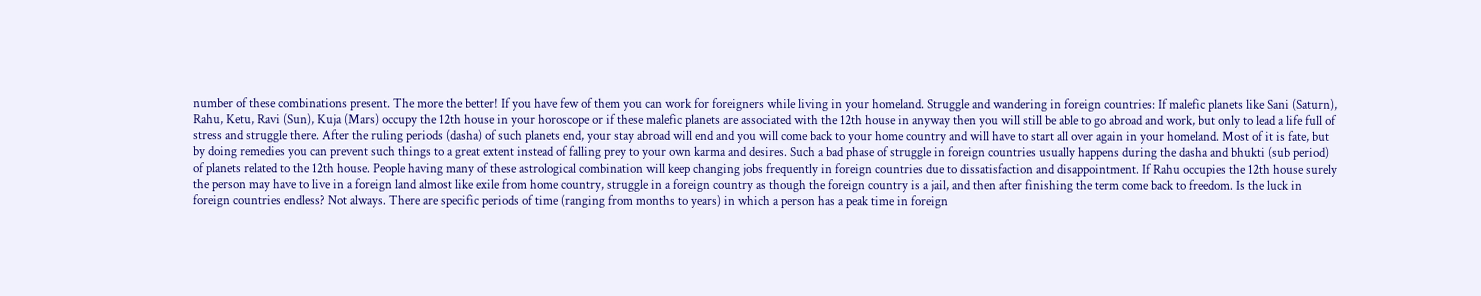number of these combinations present. The more the better! If you have few of them you can work for foreigners while living in your homeland. Struggle and wandering in foreign countries: If malefic planets like Sani (Saturn), Rahu, Ketu, Ravi (Sun), Kuja (Mars) occupy the 12th house in your horoscope or if these malefic planets are associated with the 12th house in anyway then you will still be able to go abroad and work, but only to lead a life full of stress and struggle there. After the ruling periods (dasha) of such planets end, your stay abroad will end and you will come back to your home country and will have to start all over again in your homeland. Most of it is fate, but by doing remedies you can prevent such things to a great extent instead of falling prey to your own karma and desires. Such a bad phase of struggle in foreign countries usually happens during the dasha and bhukti (sub period) of planets related to the 12th house. People having many of these astrological combination will keep changing jobs frequently in foreign countries due to dissatisfaction and disappointment. If Rahu occupies the 12th house surely the person may have to live in a foreign land almost like exile from home country, struggle in a foreign country as though the foreign country is a jail, and then after finishing the term come back to freedom. Is the luck in foreign countries endless? Not always. There are specific periods of time (ranging from months to years) in which a person has a peak time in foreign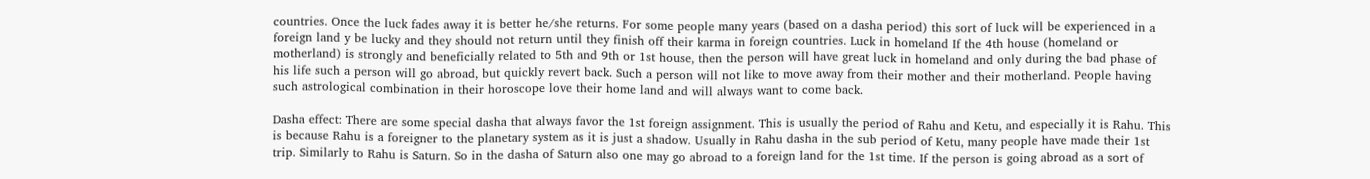countries. Once the luck fades away it is better he/she returns. For some people many years (based on a dasha period) this sort of luck will be experienced in a foreign land y be lucky and they should not return until they finish off their karma in foreign countries. Luck in homeland If the 4th house (homeland or motherland) is strongly and beneficially related to 5th and 9th or 1st house, then the person will have great luck in homeland and only during the bad phase of his life such a person will go abroad, but quickly revert back. Such a person will not like to move away from their mother and their motherland. People having such astrological combination in their horoscope love their home land and will always want to come back.

Dasha effect: There are some special dasha that always favor the 1st foreign assignment. This is usually the period of Rahu and Ketu, and especially it is Rahu. This is because Rahu is a foreigner to the planetary system as it is just a shadow. Usually in Rahu dasha in the sub period of Ketu, many people have made their 1st trip. Similarly to Rahu is Saturn. So in the dasha of Saturn also one may go abroad to a foreign land for the 1st time. If the person is going abroad as a sort of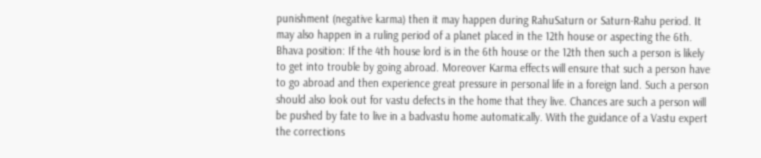punishment (negative karma) then it may happen during RahuSaturn or Saturn-Rahu period. It may also happen in a ruling period of a planet placed in the 12th house or aspecting the 6th. Bhava position: If the 4th house lord is in the 6th house or the 12th then such a person is likely to get into trouble by going abroad. Moreover Karma effects will ensure that such a person have to go abroad and then experience great pressure in personal life in a foreign land. Such a person should also look out for vastu defects in the home that they live. Chances are such a person will be pushed by fate to live in a badvastu home automatically. With the guidance of a Vastu expert the corrections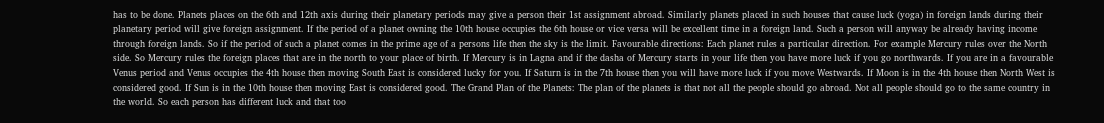has to be done. Planets places on the 6th and 12th axis during their planetary periods may give a person their 1st assignment abroad. Similarly planets placed in such houses that cause luck (yoga) in foreign lands during their planetary period will give foreign assignment. If the period of a planet owning the 10th house occupies the 6th house or vice versa will be excellent time in a foreign land. Such a person will anyway be already having income through foreign lands. So if the period of such a planet comes in the prime age of a persons life then the sky is the limit. Favourable directions: Each planet rules a particular direction. For example Mercury rules over the North side. So Mercury rules the foreign places that are in the north to your place of birth. If Mercury is in Lagna and if the dasha of Mercury starts in your life then you have more luck if you go northwards. If you are in a favourable Venus period and Venus occupies the 4th house then moving South East is considered lucky for you. If Saturn is in the 7th house then you will have more luck if you move Westwards. If Moon is in the 4th house then North West is considered good. If Sun is in the 10th house then moving East is considered good. The Grand Plan of the Planets: The plan of the planets is that not all the people should go abroad. Not all people should go to the same country in the world. So each person has different luck and that too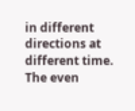in different directions at different time. The even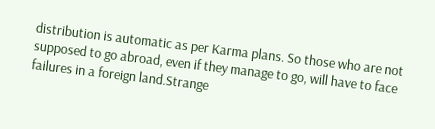distribution is automatic as per Karma plans. So those who are not supposed to go abroad, even if they manage to go, will have to face failures in a foreign land.Strange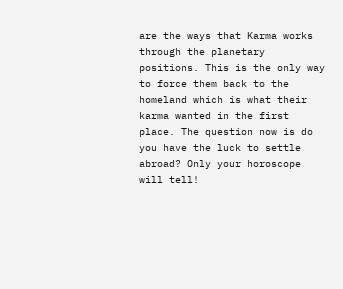are the ways that Karma works through the planetary positions. This is the only way to force them back to the homeland which is what their karma wanted in the first place. The question now is do you have the luck to settle abroad? Only your horoscope will tell!